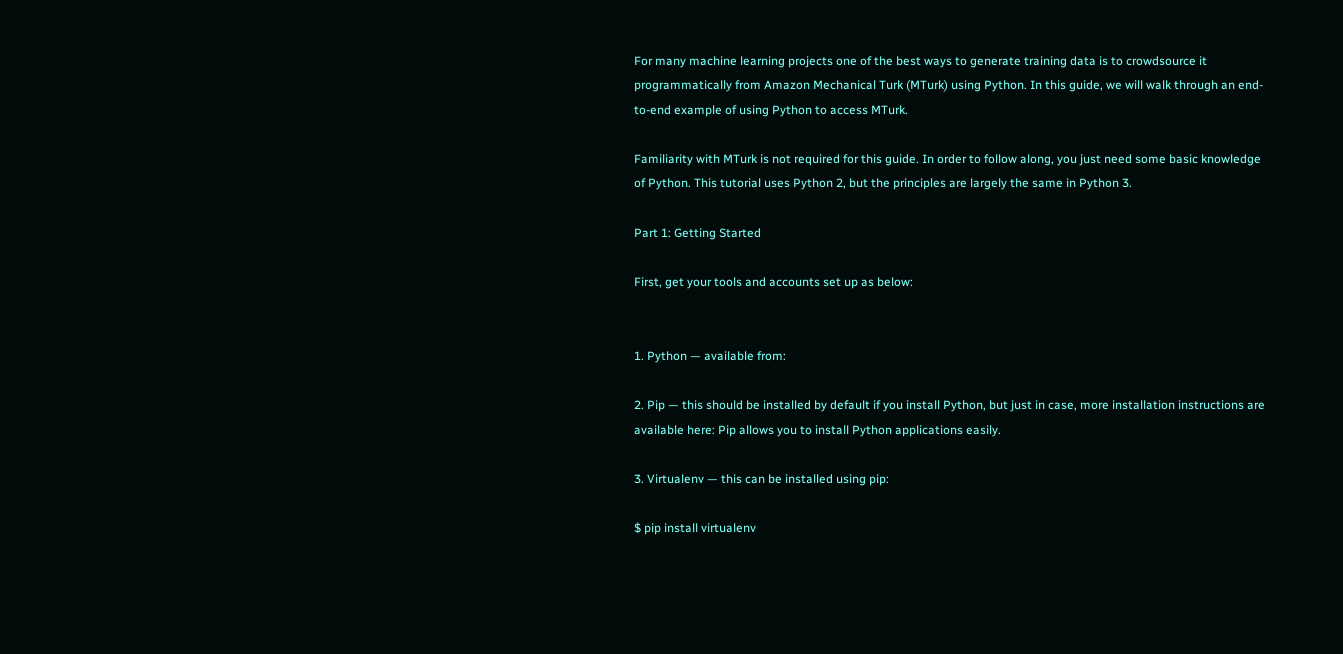For many machine learning projects one of the best ways to generate training data is to crowdsource it programmatically from Amazon Mechanical Turk (MTurk) using Python. In this guide, we will walk through an end-to-end example of using Python to access MTurk.

Familiarity with MTurk is not required for this guide. In order to follow along, you just need some basic knowledge of Python. This tutorial uses Python 2, but the principles are largely the same in Python 3.

Part 1: Getting Started

First, get your tools and accounts set up as below:


1. Python — available from:

2. Pip — this should be installed by default if you install Python, but just in case, more installation instructions are available here: Pip allows you to install Python applications easily.

3. Virtualenv — this can be installed using pip:

$ pip install virtualenv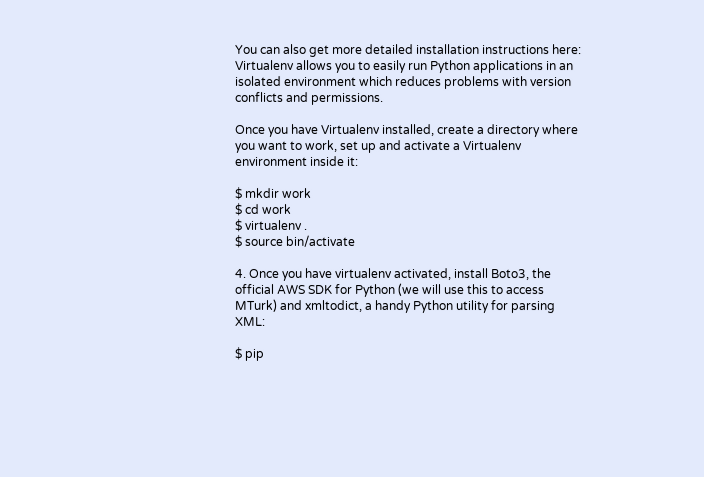You can also get more detailed installation instructions here: Virtualenv allows you to easily run Python applications in an isolated environment which reduces problems with version conflicts and permissions.

Once you have Virtualenv installed, create a directory where you want to work, set up and activate a Virtualenv environment inside it:

$ mkdir work
$ cd work
$ virtualenv .
$ source bin/activate

4. Once you have virtualenv activated, install Boto3, the official AWS SDK for Python (we will use this to access MTurk) and xmltodict, a handy Python utility for parsing XML:

$ pip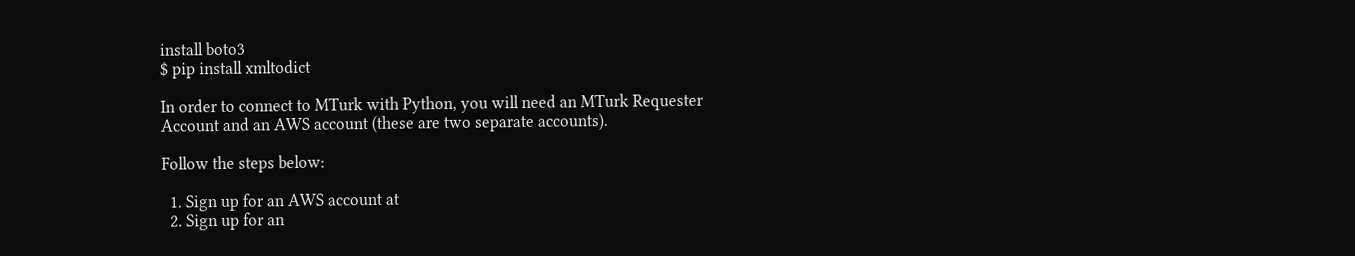install boto3
$ pip install xmltodict

In order to connect to MTurk with Python, you will need an MTurk Requester Account and an AWS account (these are two separate accounts).

Follow the steps below:

  1. Sign up for an AWS account at
  2. Sign up for an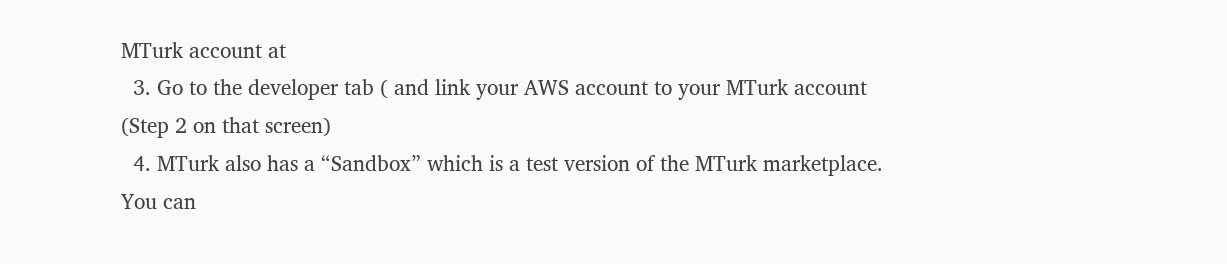MTurk account at
  3. Go to the developer tab ( and link your AWS account to your MTurk account (Step 2 on that screen)
  4. MTurk also has a “Sandbox” which is a test version of the MTurk marketplace. You can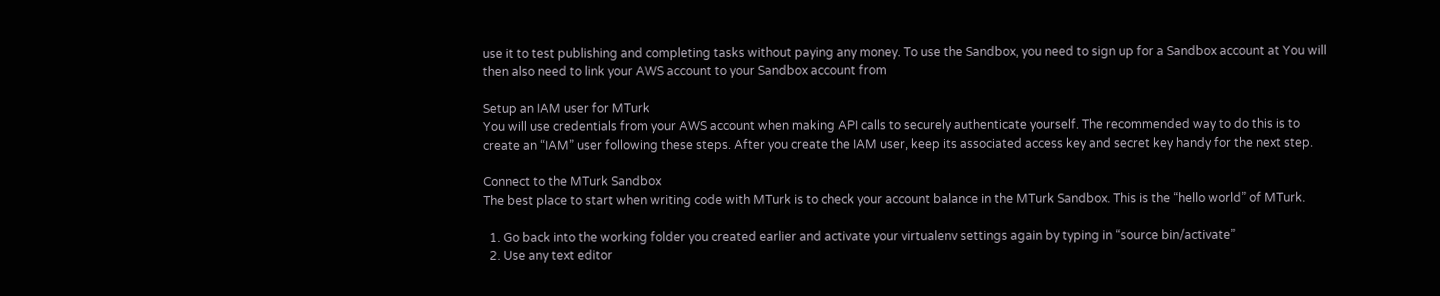use it to test publishing and completing tasks without paying any money. To use the Sandbox, you need to sign up for a Sandbox account at You will then also need to link your AWS account to your Sandbox account from

Setup an IAM user for MTurk
You will use credentials from your AWS account when making API calls to securely authenticate yourself. The recommended way to do this is to create an “IAM” user following these steps. After you create the IAM user, keep its associated access key and secret key handy for the next step.

Connect to the MTurk Sandbox
The best place to start when writing code with MTurk is to check your account balance in the MTurk Sandbox. This is the “hello world” of MTurk.

  1. Go back into the working folder you created earlier and activate your virtualenv settings again by typing in “source bin/activate”
  2. Use any text editor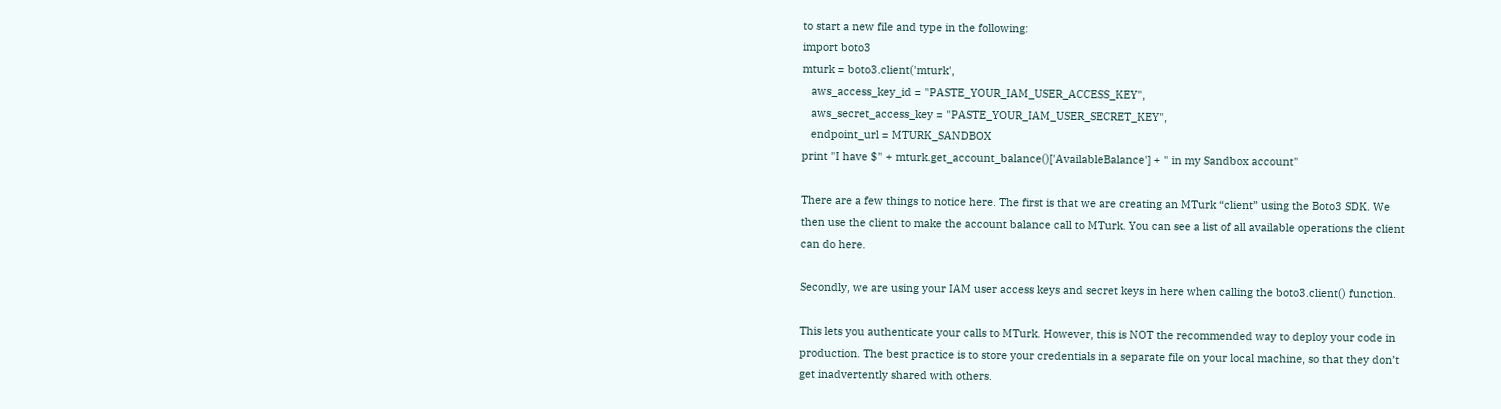to start a new file and type in the following:
import boto3
mturk = boto3.client('mturk',
   aws_access_key_id = "PASTE_YOUR_IAM_USER_ACCESS_KEY",
   aws_secret_access_key = "PASTE_YOUR_IAM_USER_SECRET_KEY",
   endpoint_url = MTURK_SANDBOX
print "I have $" + mturk.get_account_balance()['AvailableBalance'] + " in my Sandbox account"

There are a few things to notice here. The first is that we are creating an MTurk “client” using the Boto3 SDK. We then use the client to make the account balance call to MTurk. You can see a list of all available operations the client can do here.

Secondly, we are using your IAM user access keys and secret keys in here when calling the boto3.client() function.

This lets you authenticate your calls to MTurk. However, this is NOT the recommended way to deploy your code in production. The best practice is to store your credentials in a separate file on your local machine, so that they don’t get inadvertently shared with others.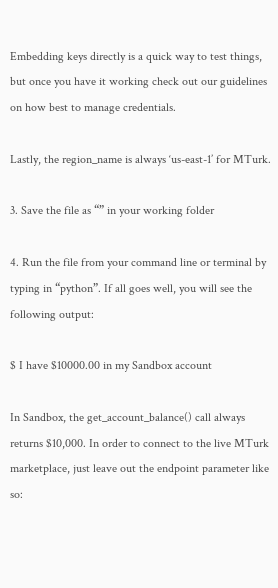Embedding keys directly is a quick way to test things, but once you have it working check out our guidelines on how best to manage credentials.

Lastly, the region_name is always ‘us-east-1’ for MTurk.

3. Save the file as “” in your working folder

4. Run the file from your command line or terminal by typing in “python”. If all goes well, you will see the following output:

$ I have $10000.00 in my Sandbox account

In Sandbox, the get_account_balance() call always returns $10,000. In order to connect to the live MTurk marketplace, just leave out the endpoint parameter like so: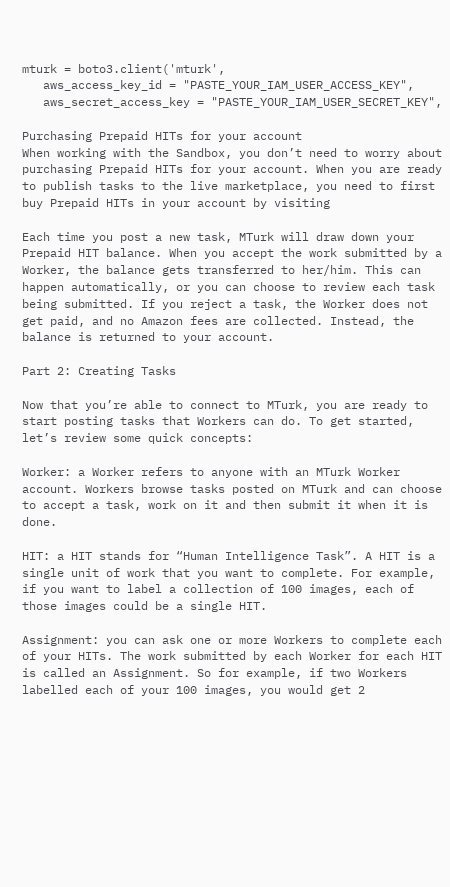mturk = boto3.client('mturk',
   aws_access_key_id = "PASTE_YOUR_IAM_USER_ACCESS_KEY",
   aws_secret_access_key = "PASTE_YOUR_IAM_USER_SECRET_KEY",

Purchasing Prepaid HITs for your account
When working with the Sandbox, you don’t need to worry about purchasing Prepaid HITs for your account. When you are ready to publish tasks to the live marketplace, you need to first buy Prepaid HITs in your account by visiting

Each time you post a new task, MTurk will draw down your Prepaid HIT balance. When you accept the work submitted by a Worker, the balance gets transferred to her/him. This can happen automatically, or you can choose to review each task being submitted. If you reject a task, the Worker does not get paid, and no Amazon fees are collected. Instead, the balance is returned to your account.

Part 2: Creating Tasks

Now that you’re able to connect to MTurk, you are ready to start posting tasks that Workers can do. To get started, let’s review some quick concepts:

Worker: a Worker refers to anyone with an MTurk Worker account. Workers browse tasks posted on MTurk and can choose to accept a task, work on it and then submit it when it is done.

HIT: a HIT stands for “Human Intelligence Task”. A HIT is a single unit of work that you want to complete. For example, if you want to label a collection of 100 images, each of those images could be a single HIT.

Assignment: you can ask one or more Workers to complete each of your HITs. The work submitted by each Worker for each HIT is called an Assignment. So for example, if two Workers labelled each of your 100 images, you would get 2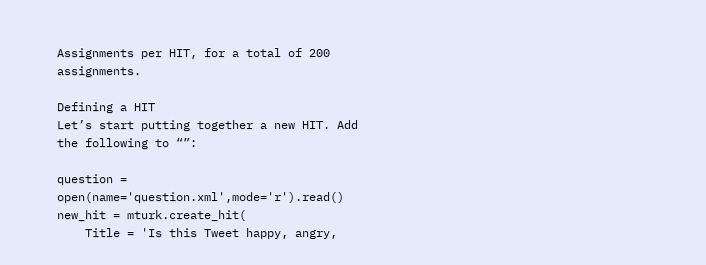Assignments per HIT, for a total of 200 assignments.

Defining a HIT
Let’s start putting together a new HIT. Add the following to “”:

question = open(name='question.xml',mode='r').read()
new_hit = mturk.create_hit(
    Title = 'Is this Tweet happy, angry,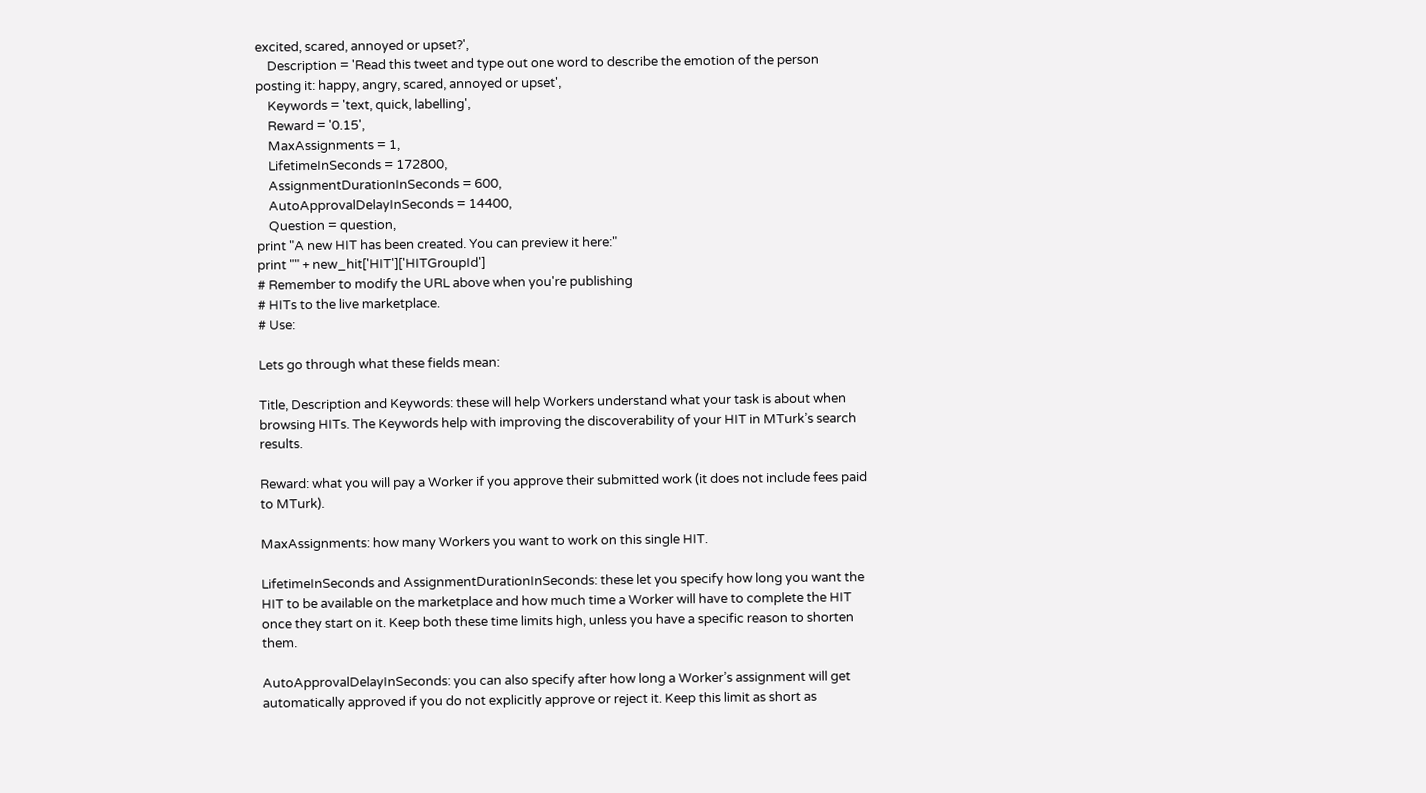excited, scared, annoyed or upset?',
    Description = 'Read this tweet and type out one word to describe the emotion of the person posting it: happy, angry, scared, annoyed or upset',
    Keywords = 'text, quick, labelling',
    Reward = '0.15',
    MaxAssignments = 1,
    LifetimeInSeconds = 172800,
    AssignmentDurationInSeconds = 600,
    AutoApprovalDelayInSeconds = 14400,
    Question = question,
print "A new HIT has been created. You can preview it here:"
print "" + new_hit['HIT']['HITGroupId']
# Remember to modify the URL above when you're publishing
# HITs to the live marketplace.
# Use:

Lets go through what these fields mean:

Title, Description and Keywords: these will help Workers understand what your task is about when browsing HITs. The Keywords help with improving the discoverability of your HIT in MTurk’s search results.

Reward: what you will pay a Worker if you approve their submitted work (it does not include fees paid to MTurk).

MaxAssignments: how many Workers you want to work on this single HIT.

LifetimeInSeconds and AssignmentDurationInSeconds: these let you specify how long you want the HIT to be available on the marketplace and how much time a Worker will have to complete the HIT once they start on it. Keep both these time limits high, unless you have a specific reason to shorten them.

AutoApprovalDelayInSeconds: you can also specify after how long a Worker’s assignment will get automatically approved if you do not explicitly approve or reject it. Keep this limit as short as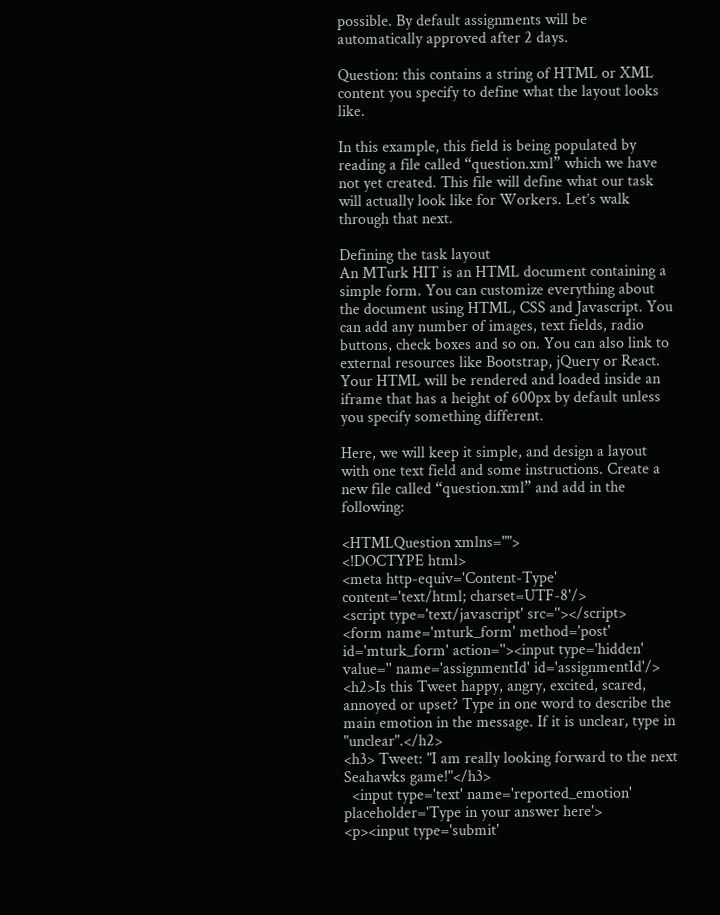possible. By default assignments will be automatically approved after 2 days.

Question: this contains a string of HTML or XML content you specify to define what the layout looks like.

In this example, this field is being populated by reading a file called “question.xml” which we have not yet created. This file will define what our task will actually look like for Workers. Let’s walk through that next.

Defining the task layout
An MTurk HIT is an HTML document containing a simple form. You can customize everything about the document using HTML, CSS and Javascript. You can add any number of images, text fields, radio buttons, check boxes and so on. You can also link to external resources like Bootstrap, jQuery or React. Your HTML will be rendered and loaded inside an iframe that has a height of 600px by default unless you specify something different.

Here, we will keep it simple, and design a layout with one text field and some instructions. Create a new file called “question.xml” and add in the following:

<HTMLQuestion xmlns="">
<!DOCTYPE html>
<meta http-equiv='Content-Type' content='text/html; charset=UTF-8'/>
<script type='text/javascript' src=''></script>
<form name='mturk_form' method='post' id='mturk_form' action=''><input type='hidden' value='' name='assignmentId' id='assignmentId'/>
<h2>Is this Tweet happy, angry, excited, scared, annoyed or upset? Type in one word to describe the main emotion in the message. If it is unclear, type in "unclear".</h2>
<h3> Tweet: "I am really looking forward to the next Seahawks game!"</h3>
  <input type='text' name='reported_emotion' placeholder='Type in your answer here'>
<p><input type='submit'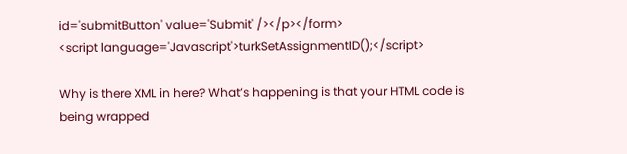id='submitButton' value='Submit' /></p></form>
<script language='Javascript'>turkSetAssignmentID();</script>

Why is there XML in here? What’s happening is that your HTML code is being wrapped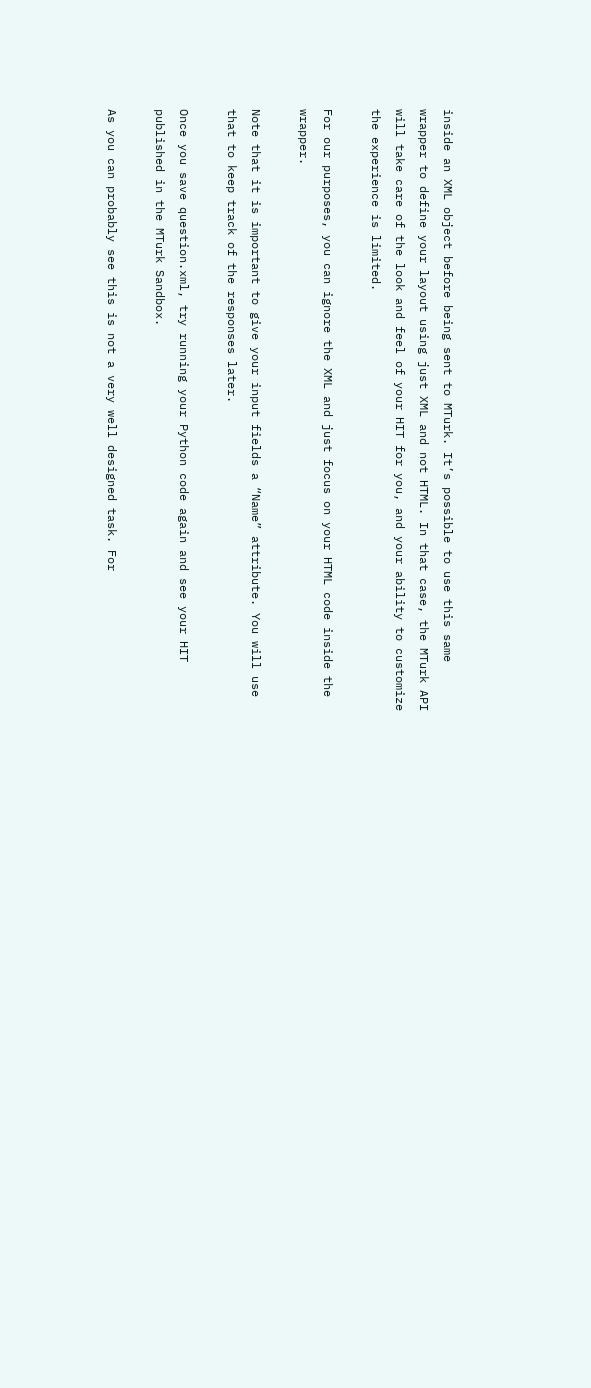inside an XML object before being sent to MTurk. It’s possible to use this same wrapper to define your layout using just XML and not HTML. In that case, the MTurk API will take care of the look and feel of your HIT for you, and your ability to customize the experience is limited.

For our purposes, you can ignore the XML and just focus on your HTML code inside the wrapper.

Note that it is important to give your input fields a “Name” attribute. You will use that to keep track of the responses later.

Once you save question.xml, try running your Python code again and see your HIT published in the MTurk Sandbox.

As you can probably see this is not a very well designed task. For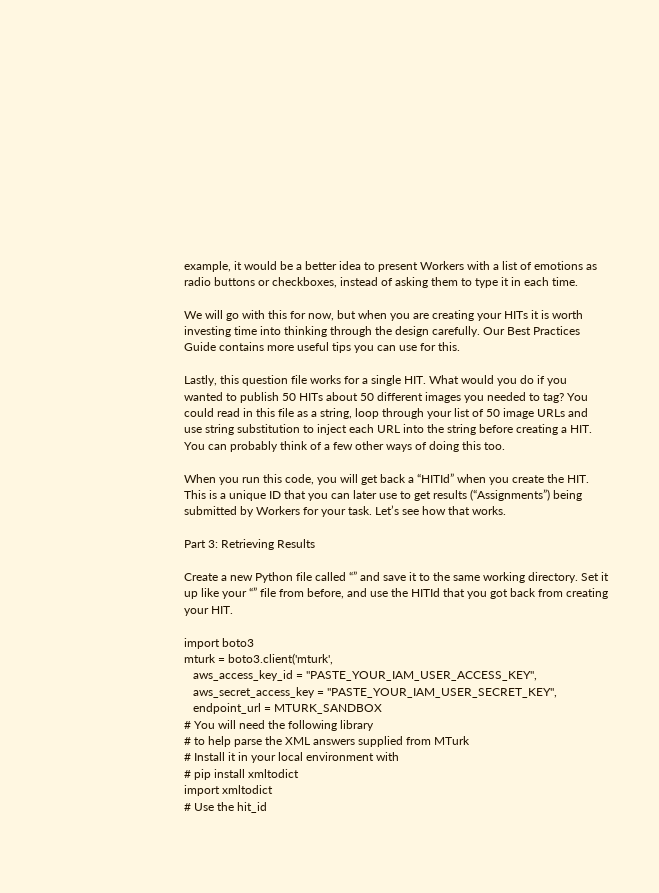example, it would be a better idea to present Workers with a list of emotions as radio buttons or checkboxes, instead of asking them to type it in each time.

We will go with this for now, but when you are creating your HITs it is worth investing time into thinking through the design carefully. Our Best Practices Guide contains more useful tips you can use for this.

Lastly, this question file works for a single HIT. What would you do if you wanted to publish 50 HITs about 50 different images you needed to tag? You could read in this file as a string, loop through your list of 50 image URLs and use string substitution to inject each URL into the string before creating a HIT. You can probably think of a few other ways of doing this too.

When you run this code, you will get back a “HITId” when you create the HIT. This is a unique ID that you can later use to get results (“Assignments”) being submitted by Workers for your task. Let’s see how that works.

Part 3: Retrieving Results

Create a new Python file called “” and save it to the same working directory. Set it up like your “” file from before, and use the HITId that you got back from creating your HIT.

import boto3
mturk = boto3.client('mturk',
   aws_access_key_id = "PASTE_YOUR_IAM_USER_ACCESS_KEY",
   aws_secret_access_key = "PASTE_YOUR_IAM_USER_SECRET_KEY",
   endpoint_url = MTURK_SANDBOX
# You will need the following library
# to help parse the XML answers supplied from MTurk
# Install it in your local environment with
# pip install xmltodict
import xmltodict
# Use the hit_id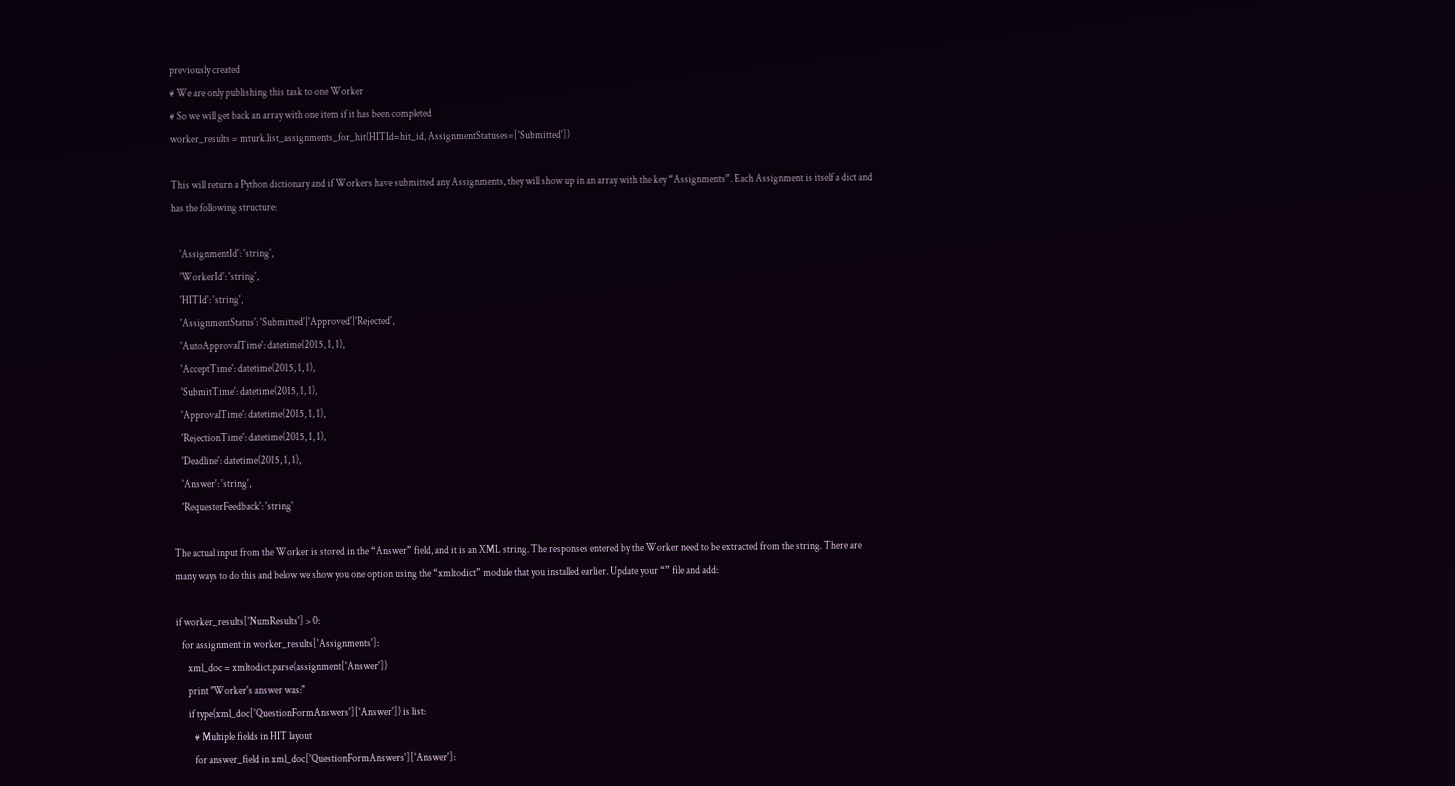previously created
# We are only publishing this task to one Worker
# So we will get back an array with one item if it has been completed
worker_results = mturk.list_assignments_for_hit(HITId=hit_id, AssignmentStatuses=['Submitted'])

This will return a Python dictionary and if Workers have submitted any Assignments, they will show up in an array with the key “Assignments”. Each Assignment is itself a dict and has the following structure:

    'AssignmentId': 'string',
    'WorkerId': 'string',
    'HITId': 'string',
    'AssignmentStatus': 'Submitted'|'Approved'|'Rejected',
    'AutoApprovalTime': datetime(2015, 1, 1),
    'AcceptTime': datetime(2015, 1, 1),
    'SubmitTime': datetime(2015, 1, 1),
    'ApprovalTime': datetime(2015, 1, 1),
    'RejectionTime': datetime(2015, 1, 1),
    'Deadline': datetime(2015, 1, 1),
    'Answer': 'string',
    'RequesterFeedback': 'string'

The actual input from the Worker is stored in the “Answer” field, and it is an XML string. The responses entered by the Worker need to be extracted from the string. There are many ways to do this and below we show you one option using the “xmltodict” module that you installed earlier. Update your “” file and add:

if worker_results['NumResults'] > 0:
   for assignment in worker_results['Assignments']:
      xml_doc = xmltodict.parse(assignment['Answer'])
      print "Worker's answer was:"
      if type(xml_doc['QuestionFormAnswers']['Answer']) is list:
         # Multiple fields in HIT layout
         for answer_field in xml_doc['QuestionFormAnswers']['Answer']: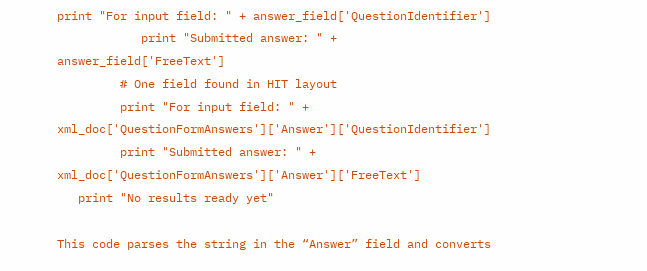print "For input field: " + answer_field['QuestionIdentifier']
            print "Submitted answer: " + answer_field['FreeText']
         # One field found in HIT layout
         print "For input field: " + xml_doc['QuestionFormAnswers']['Answer']['QuestionIdentifier']
         print "Submitted answer: " + xml_doc['QuestionFormAnswers']['Answer']['FreeText']
   print "No results ready yet"

This code parses the string in the “Answer” field and converts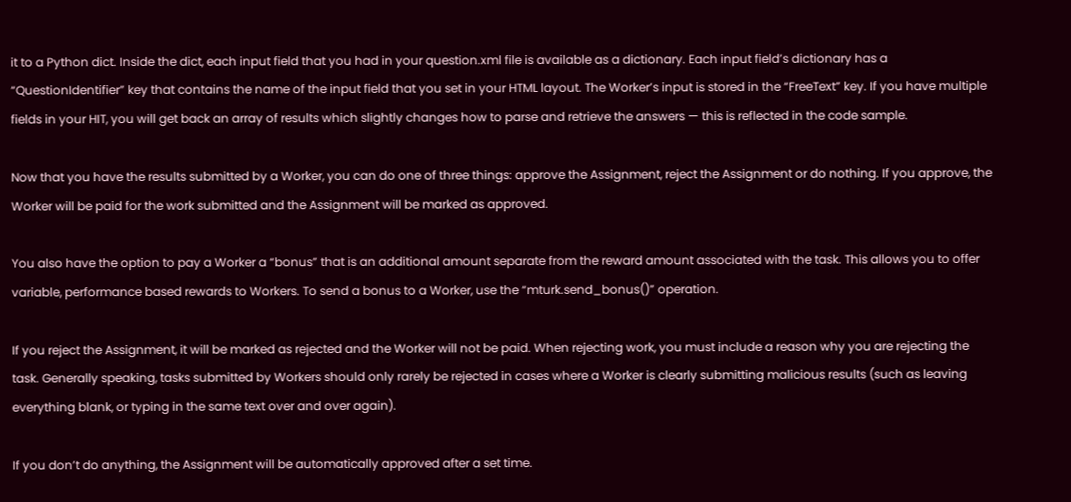it to a Python dict. Inside the dict, each input field that you had in your question.xml file is available as a dictionary. Each input field’s dictionary has a “QuestionIdentifier” key that contains the name of the input field that you set in your HTML layout. The Worker’s input is stored in the “FreeText” key. If you have multiple fields in your HIT, you will get back an array of results which slightly changes how to parse and retrieve the answers — this is reflected in the code sample.

Now that you have the results submitted by a Worker, you can do one of three things: approve the Assignment, reject the Assignment or do nothing. If you approve, the Worker will be paid for the work submitted and the Assignment will be marked as approved.

You also have the option to pay a Worker a “bonus” that is an additional amount separate from the reward amount associated with the task. This allows you to offer variable, performance based rewards to Workers. To send a bonus to a Worker, use the “mturk.send_bonus()” operation.

If you reject the Assignment, it will be marked as rejected and the Worker will not be paid. When rejecting work, you must include a reason why you are rejecting the task. Generally speaking, tasks submitted by Workers should only rarely be rejected in cases where a Worker is clearly submitting malicious results (such as leaving everything blank, or typing in the same text over and over again).

If you don’t do anything, the Assignment will be automatically approved after a set time.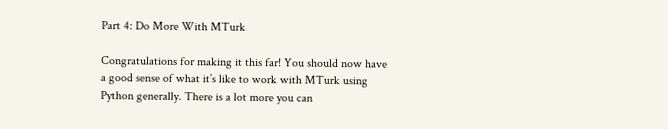Part 4: Do More With MTurk

Congratulations for making it this far! You should now have a good sense of what it’s like to work with MTurk using Python generally. There is a lot more you can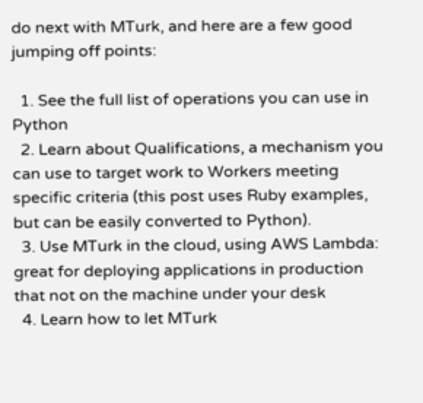do next with MTurk, and here are a few good jumping off points:

  1. See the full list of operations you can use in Python
  2. Learn about Qualifications, a mechanism you can use to target work to Workers meeting specific criteria (this post uses Ruby examples, but can be easily converted to Python).
  3. Use MTurk in the cloud, using AWS Lambda: great for deploying applications in production that not on the machine under your desk
  4. Learn how to let MTurk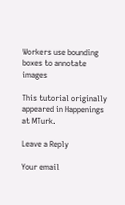Workers use bounding boxes to annotate images

This tutorial originally appeared in Happenings at MTurk.

Leave a Reply

Your email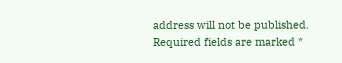address will not be published. Required fields are marked *